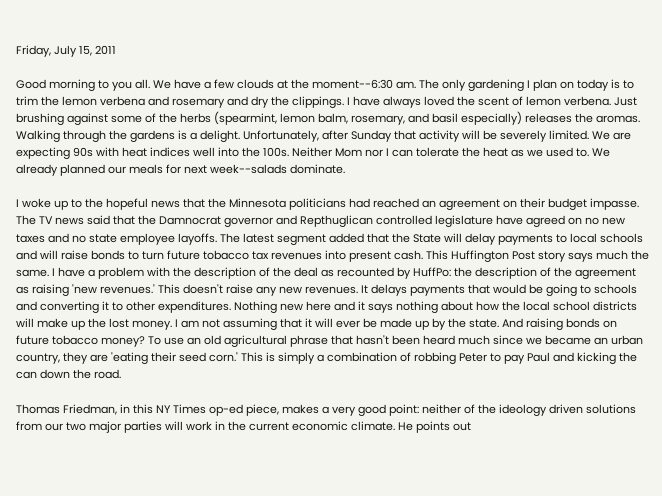Friday, July 15, 2011

Good morning to you all. We have a few clouds at the moment--6:30 am. The only gardening I plan on today is to trim the lemon verbena and rosemary and dry the clippings. I have always loved the scent of lemon verbena. Just brushing against some of the herbs (spearmint, lemon balm, rosemary, and basil especially) releases the aromas. Walking through the gardens is a delight. Unfortunately, after Sunday that activity will be severely limited. We are expecting 90s with heat indices well into the 100s. Neither Mom nor I can tolerate the heat as we used to. We already planned our meals for next week--salads dominate.

I woke up to the hopeful news that the Minnesota politicians had reached an agreement on their budget impasse. The TV news said that the Damnocrat governor and Repthuglican controlled legislature have agreed on no new taxes and no state employee layoffs. The latest segment added that the State will delay payments to local schools and will raise bonds to turn future tobacco tax revenues into present cash. This Huffington Post story says much the same. I have a problem with the description of the deal as recounted by HuffPo: the description of the agreement as raising 'new revenues.' This doesn't raise any new revenues. It delays payments that would be going to schools and converting it to other expenditures. Nothing new here and it says nothing about how the local school districts will make up the lost money. I am not assuming that it will ever be made up by the state. And raising bonds on future tobacco money? To use an old agricultural phrase that hasn't been heard much since we became an urban country, they are 'eating their seed corn.' This is simply a combination of robbing Peter to pay Paul and kicking the can down the road.

Thomas Friedman, in this NY Times op-ed piece, makes a very good point: neither of the ideology driven solutions from our two major parties will work in the current economic climate. He points out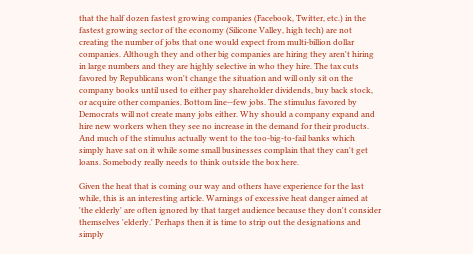that the half dozen fastest growing companies (Facebook, Twitter, etc.) in the fastest growing sector of the economy (Silicone Valley, high tech) are not creating the number of jobs that one would expect from multi-billion dollar companies. Although they and other big companies are hiring they aren't hiring in large numbers and they are highly selective in who they hire. The tax cuts favored by Republicans won't change the situation and will only sit on the company books until used to either pay shareholder dividends, buy back stock, or acquire other companies. Bottom line--few jobs. The stimulus favored by Democrats will not create many jobs either. Why should a company expand and hire new workers when they see no increase in the demand for their products. And much of the stimulus actually went to the too-big-to-fail banks which simply have sat on it while some small businesses complain that they can't get loans. Somebody really needs to think outside the box here.

Given the heat that is coming our way and others have experience for the last while, this is an interesting article. Warnings of excessive heat danger aimed at 'the elderly' are often ignored by that target audience because they don't consider themselves 'elderly.' Perhaps then it is time to strip out the designations and simply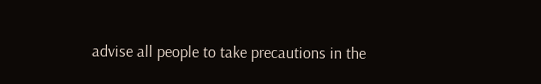advise all people to take precautions in the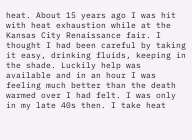heat. About 15 years ago I was hit with heat exhaustion while at the Kansas City Renaissance fair. I thought I had been careful by taking it easy, drinking fluids, keeping in the shade. Luckily help was available and in an hour I was feeling much better than the death warmed over I had felt. I was only in my late 40s then. I take heat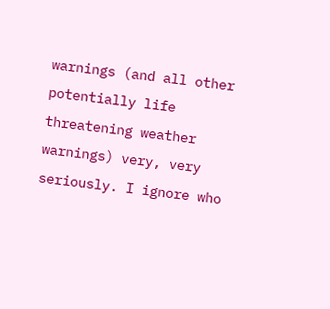warnings (and all other potentially life threatening weather warnings) very, very seriously. I ignore who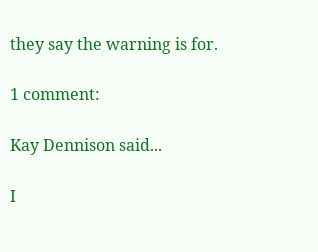they say the warning is for.

1 comment:

Kay Dennison said...

I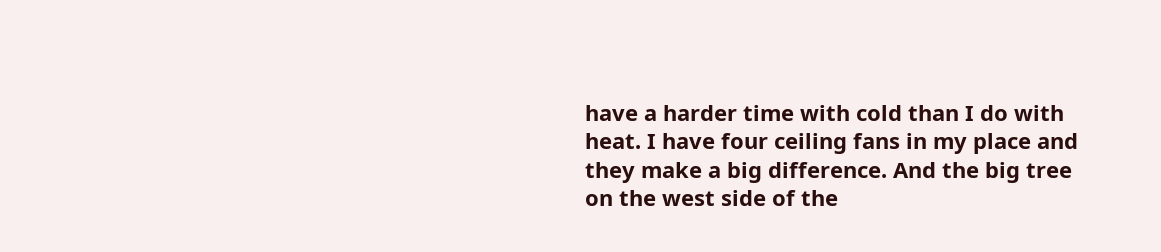have a harder time with cold than I do with heat. I have four ceiling fans in my place and they make a big difference. And the big tree on the west side of the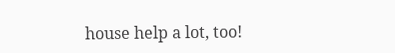house help a lot, too!